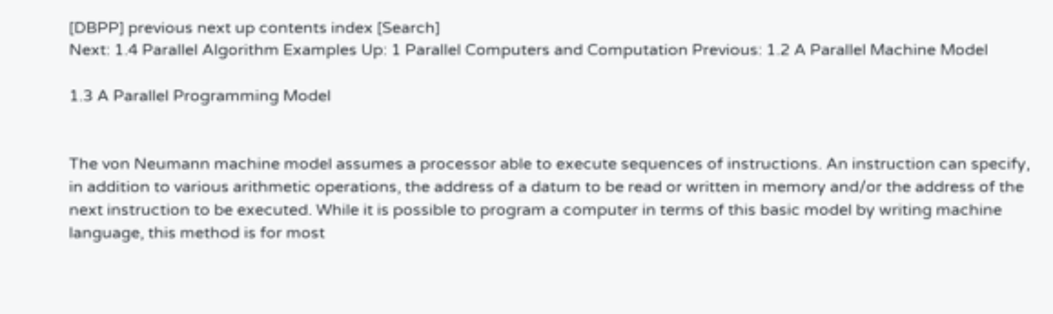[DBPP] previous next up contents index [Search]
Next: 1.4 Parallel Algorithm Examples Up: 1 Parallel Computers and Computation Previous: 1.2 A Parallel Machine Model

1.3 A Parallel Programming Model


The von Neumann machine model assumes a processor able to execute sequences of instructions. An instruction can specify, in addition to various arithmetic operations, the address of a datum to be read or written in memory and/or the address of the next instruction to be executed. While it is possible to program a computer in terms of this basic model by writing machine language, this method is for most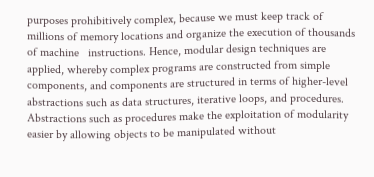purposes prohibitively complex, because we must keep track of millions of memory locations and organize the execution of thousands of machine   instructions. Hence, modular design techniques are applied, whereby complex programs are constructed from simple components, and components are structured in terms of higher-level abstractions such as data structures, iterative loops, and procedures. Abstractions such as procedures make the exploitation of modularity easier by allowing objects to be manipulated without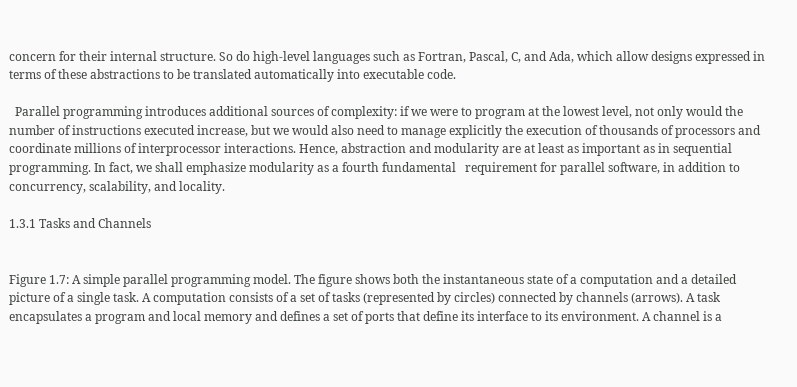concern for their internal structure. So do high-level languages such as Fortran, Pascal, C, and Ada, which allow designs expressed in terms of these abstractions to be translated automatically into executable code.

  Parallel programming introduces additional sources of complexity: if we were to program at the lowest level, not only would the number of instructions executed increase, but we would also need to manage explicitly the execution of thousands of processors and coordinate millions of interprocessor interactions. Hence, abstraction and modularity are at least as important as in sequential programming. In fact, we shall emphasize modularity as a fourth fundamental   requirement for parallel software, in addition to concurrency, scalability, and locality.

1.3.1 Tasks and Channels


Figure 1.7: A simple parallel programming model. The figure shows both the instantaneous state of a computation and a detailed picture of a single task. A computation consists of a set of tasks (represented by circles) connected by channels (arrows). A task encapsulates a program and local memory and defines a set of ports that define its interface to its environment. A channel is a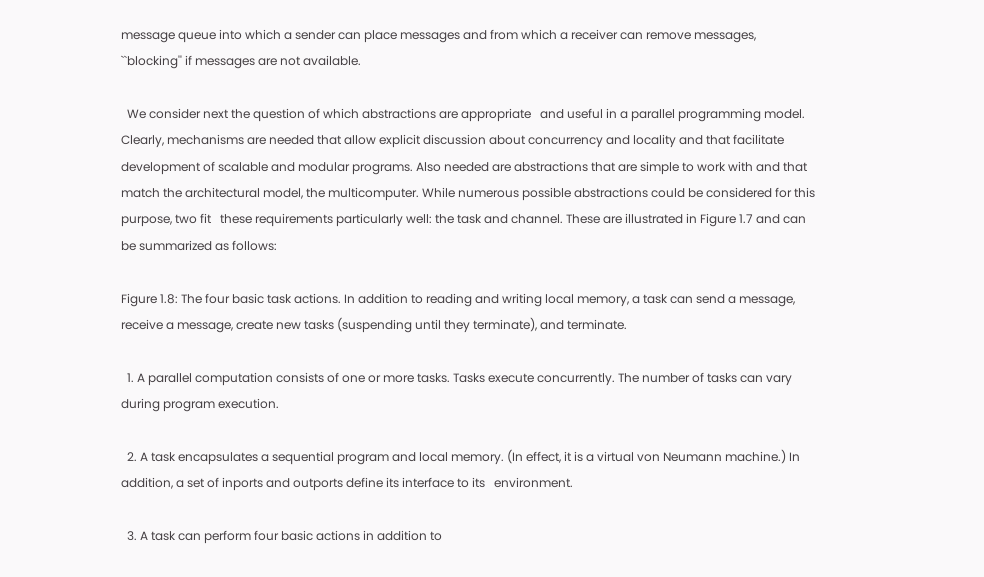message queue into which a sender can place messages and from which a receiver can remove messages, ``blocking'' if messages are not available.

  We consider next the question of which abstractions are appropriate   and useful in a parallel programming model. Clearly, mechanisms are needed that allow explicit discussion about concurrency and locality and that facilitate development of scalable and modular programs. Also needed are abstractions that are simple to work with and that match the architectural model, the multicomputer. While numerous possible abstractions could be considered for this purpose, two fit   these requirements particularly well: the task and channel. These are illustrated in Figure 1.7 and can be summarized as follows:

Figure 1.8: The four basic task actions. In addition to reading and writing local memory, a task can send a message, receive a message, create new tasks (suspending until they terminate), and terminate.

  1. A parallel computation consists of one or more tasks. Tasks execute concurrently. The number of tasks can vary during program execution.

  2. A task encapsulates a sequential program and local memory. (In effect, it is a virtual von Neumann machine.) In addition, a set of inports and outports define its interface to its   environment.

  3. A task can perform four basic actions in addition to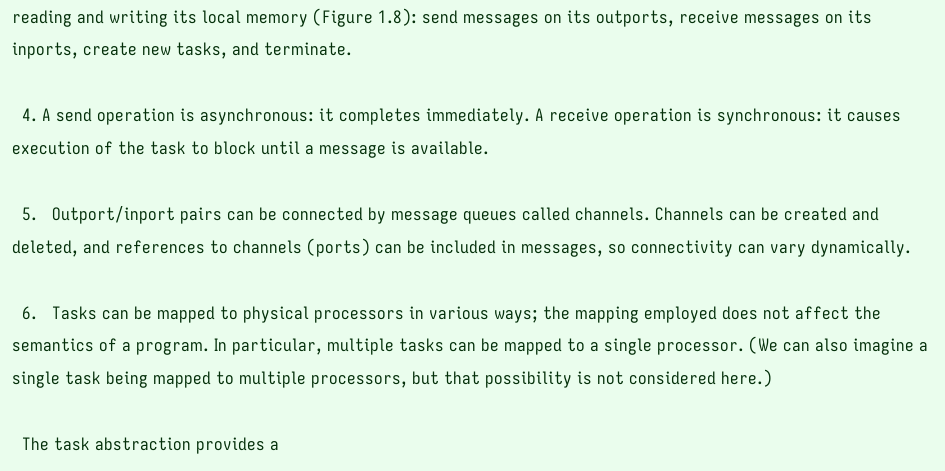reading and writing its local memory (Figure 1.8): send messages on its outports, receive messages on its inports, create new tasks, and terminate.

  4. A send operation is asynchronous: it completes immediately. A receive operation is synchronous: it causes execution of the task to block until a message is available.

  5.   Outport/inport pairs can be connected by message queues called channels. Channels can be created and deleted, and references to channels (ports) can be included in messages, so connectivity can vary dynamically.

  6.   Tasks can be mapped to physical processors in various ways; the mapping employed does not affect the semantics of a program. In particular, multiple tasks can be mapped to a single processor. (We can also imagine a single task being mapped to multiple processors, but that possibility is not considered here.)

  The task abstraction provides a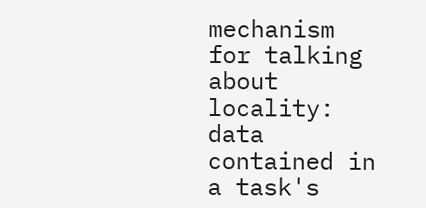mechanism for talking about locality:   data contained in a task's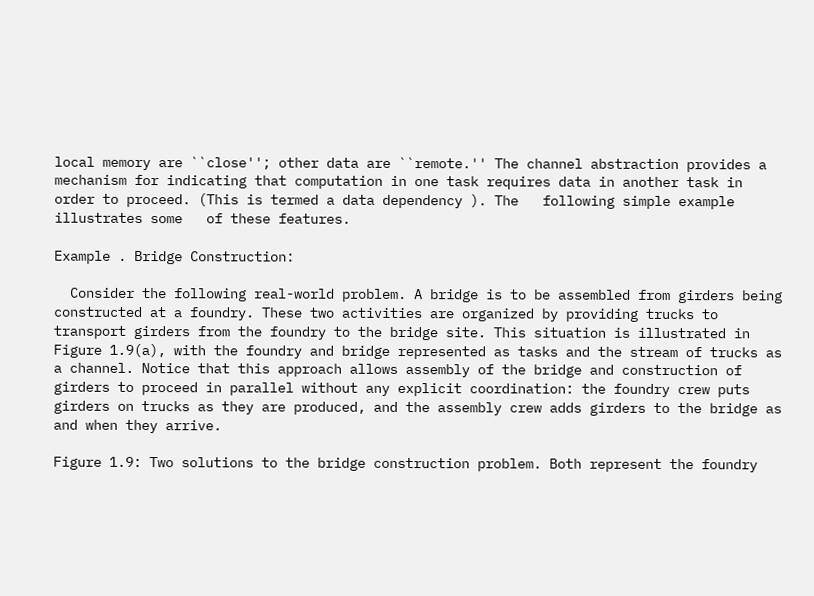local memory are ``close''; other data are ``remote.'' The channel abstraction provides a mechanism for indicating that computation in one task requires data in another task in order to proceed. (This is termed a data dependency ). The   following simple example illustrates some   of these features.

Example . Bridge Construction:

  Consider the following real-world problem. A bridge is to be assembled from girders being constructed at a foundry. These two activities are organized by providing trucks to transport girders from the foundry to the bridge site. This situation is illustrated in Figure 1.9(a), with the foundry and bridge represented as tasks and the stream of trucks as a channel. Notice that this approach allows assembly of the bridge and construction of girders to proceed in parallel without any explicit coordination: the foundry crew puts girders on trucks as they are produced, and the assembly crew adds girders to the bridge as and when they arrive.

Figure 1.9: Two solutions to the bridge construction problem. Both represent the foundry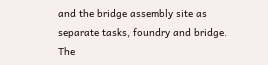and the bridge assembly site as separate tasks, foundry and bridge. The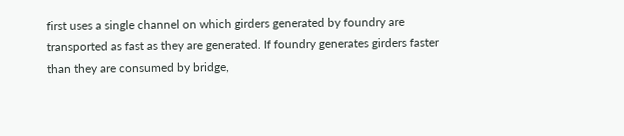first uses a single channel on which girders generated by foundry are transported as fast as they are generated. If foundry generates girders faster than they are consumed by bridge,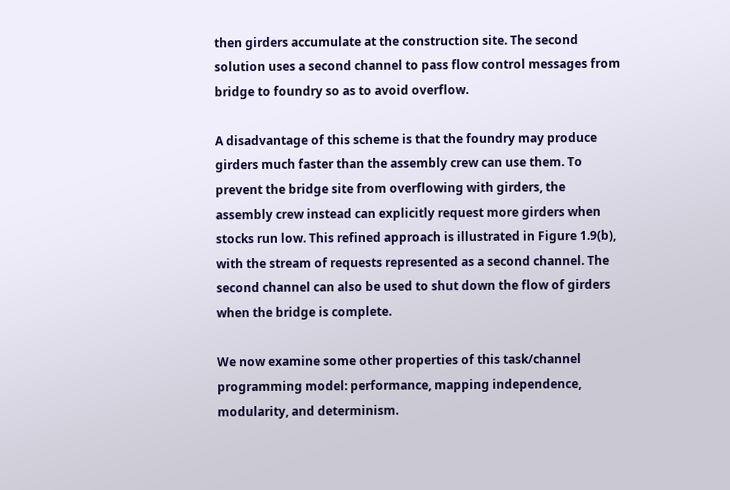then girders accumulate at the construction site. The second solution uses a second channel to pass flow control messages from bridge to foundry so as to avoid overflow.

A disadvantage of this scheme is that the foundry may produce girders much faster than the assembly crew can use them. To prevent the bridge site from overflowing with girders, the assembly crew instead can explicitly request more girders when stocks run low. This refined approach is illustrated in Figure 1.9(b), with the stream of requests represented as a second channel. The second channel can also be used to shut down the flow of girders when the bridge is complete.

We now examine some other properties of this task/channel programming model: performance, mapping independence, modularity, and determinism.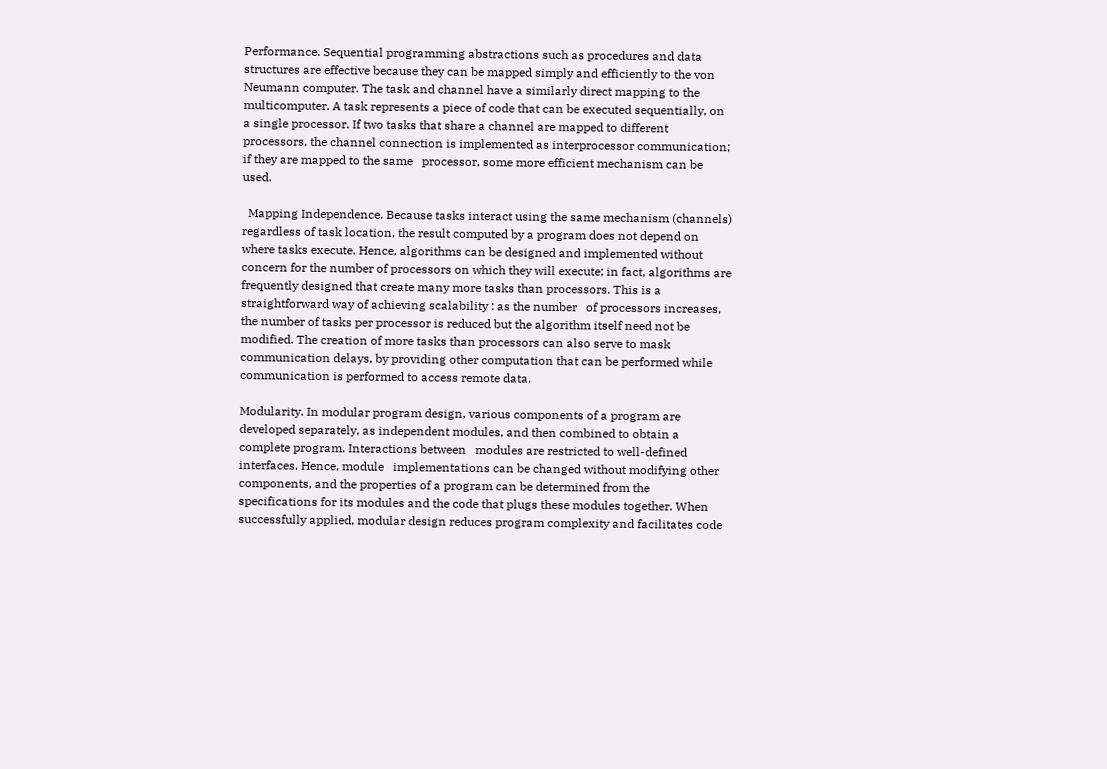Performance. Sequential programming abstractions such as procedures and data structures are effective because they can be mapped simply and efficiently to the von Neumann computer. The task and channel have a similarly direct mapping to the multicomputer. A task represents a piece of code that can be executed sequentially, on a single processor. If two tasks that share a channel are mapped to different processors, the channel connection is implemented as interprocessor communication; if they are mapped to the same   processor, some more efficient mechanism can be used.

  Mapping Independence. Because tasks interact using the same mechanism (channels) regardless of task location, the result computed by a program does not depend on where tasks execute. Hence, algorithms can be designed and implemented without concern for the number of processors on which they will execute; in fact, algorithms are frequently designed that create many more tasks than processors. This is a   straightforward way of achieving scalability : as the number   of processors increases, the number of tasks per processor is reduced but the algorithm itself need not be modified. The creation of more tasks than processors can also serve to mask communication delays, by providing other computation that can be performed while communication is performed to access remote data.

Modularity. In modular program design, various components of a program are developed separately, as independent modules, and then combined to obtain a complete program. Interactions between   modules are restricted to well-defined interfaces. Hence, module   implementations can be changed without modifying other components, and the properties of a program can be determined from the specifications for its modules and the code that plugs these modules together. When successfully applied, modular design reduces program complexity and facilitates code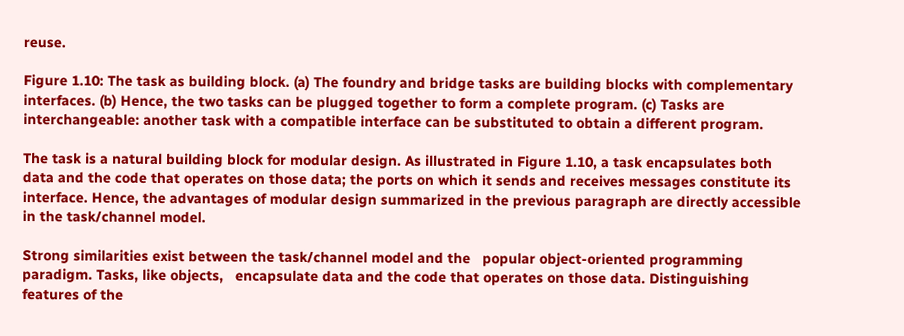reuse.

Figure 1.10: The task as building block. (a) The foundry and bridge tasks are building blocks with complementary interfaces. (b) Hence, the two tasks can be plugged together to form a complete program. (c) Tasks are interchangeable: another task with a compatible interface can be substituted to obtain a different program.

The task is a natural building block for modular design. As illustrated in Figure 1.10, a task encapsulates both data and the code that operates on those data; the ports on which it sends and receives messages constitute its interface. Hence, the advantages of modular design summarized in the previous paragraph are directly accessible in the task/channel model.

Strong similarities exist between the task/channel model and the   popular object-oriented programming paradigm. Tasks, like objects,   encapsulate data and the code that operates on those data. Distinguishing features of the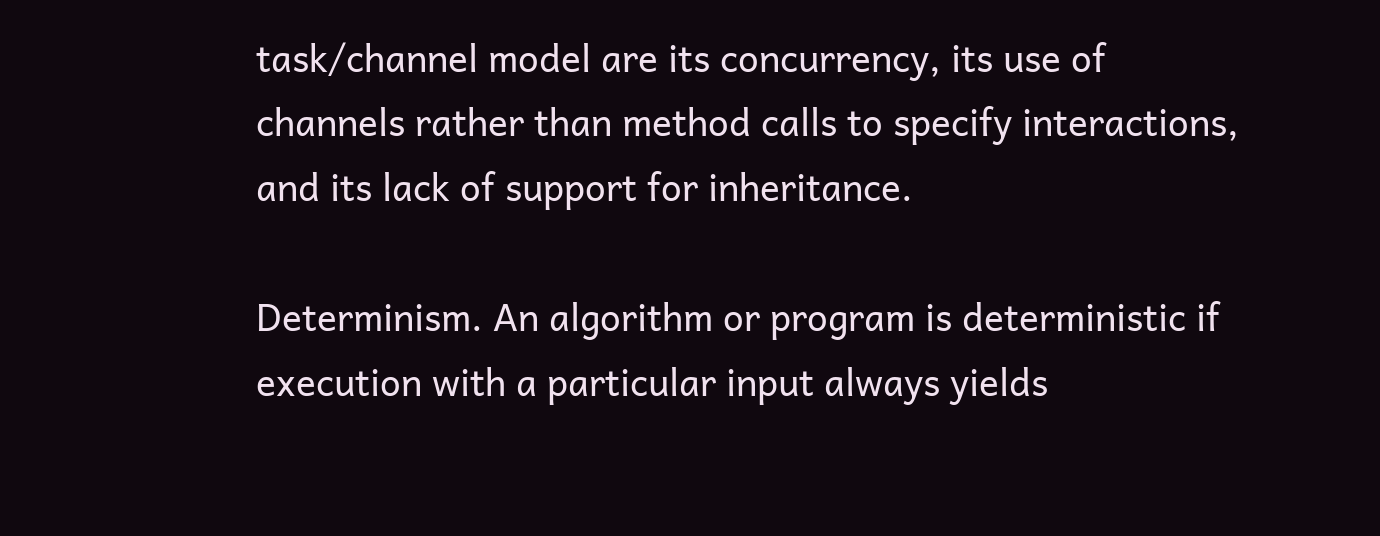task/channel model are its concurrency, its use of channels rather than method calls to specify interactions, and its lack of support for inheritance.

Determinism. An algorithm or program is deterministic if execution with a particular input always yields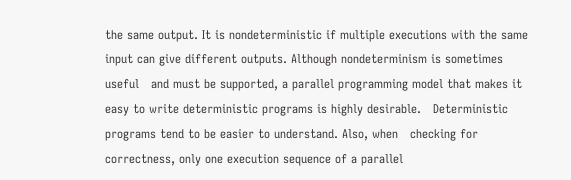the same output. It is nondeterministic if multiple executions with the same input can give different outputs. Although nondeterminism is sometimes useful   and must be supported, a parallel programming model that makes it easy to write deterministic programs is highly desirable.   Deterministic programs tend to be easier to understand. Also, when   checking for correctness, only one execution sequence of a parallel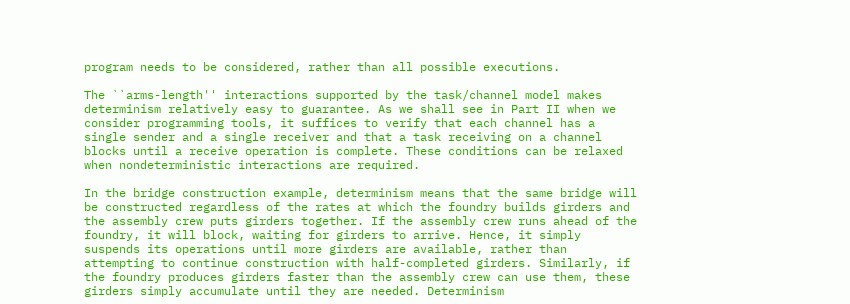program needs to be considered, rather than all possible executions.

The ``arms-length'' interactions supported by the task/channel model makes determinism relatively easy to guarantee. As we shall see in Part II when we consider programming tools, it suffices to verify that each channel has a single sender and a single receiver and that a task receiving on a channel blocks until a receive operation is complete. These conditions can be relaxed when nondeterministic interactions are required.

In the bridge construction example, determinism means that the same bridge will be constructed regardless of the rates at which the foundry builds girders and the assembly crew puts girders together. If the assembly crew runs ahead of the foundry, it will block, waiting for girders to arrive. Hence, it simply suspends its operations until more girders are available, rather than attempting to continue construction with half-completed girders. Similarly, if the foundry produces girders faster than the assembly crew can use them, these girders simply accumulate until they are needed. Determinism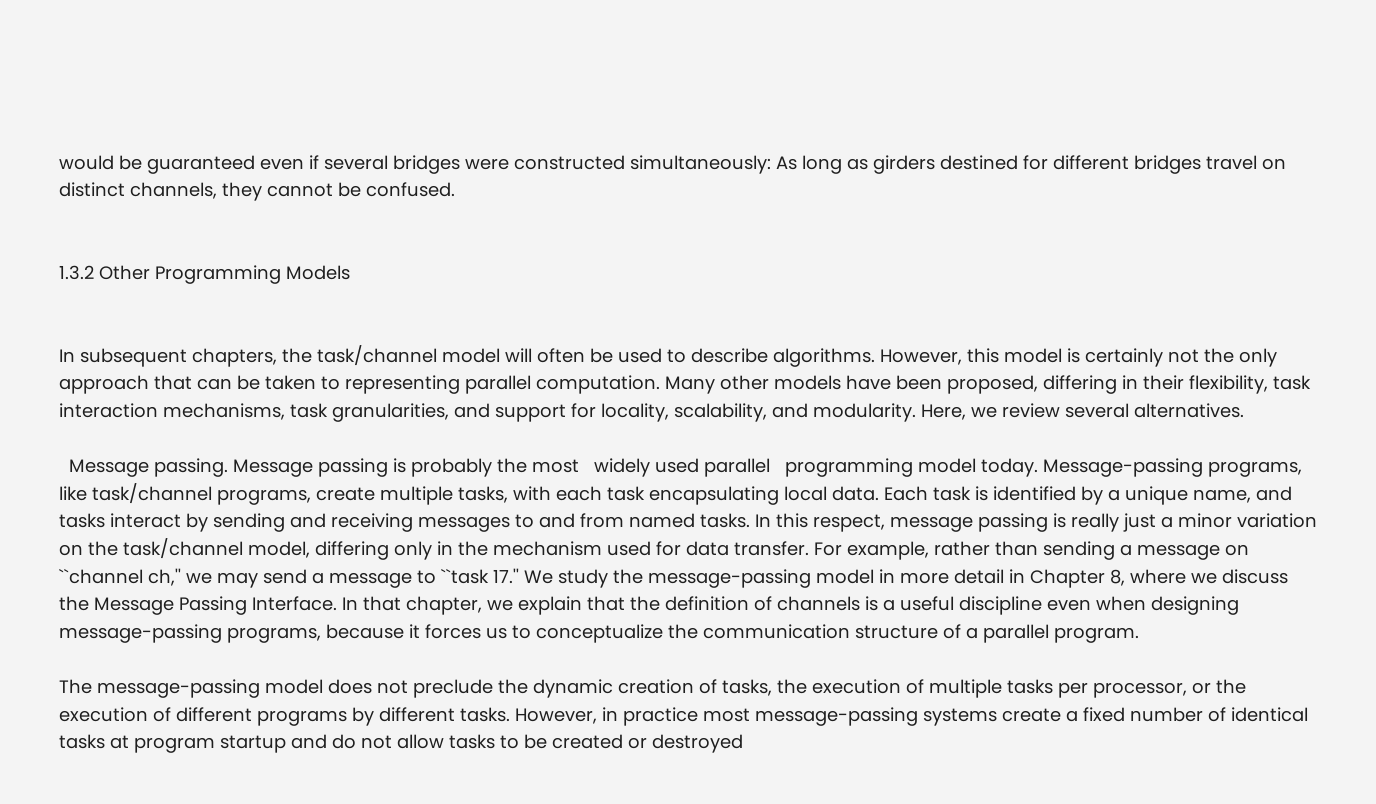would be guaranteed even if several bridges were constructed simultaneously: As long as girders destined for different bridges travel on   distinct channels, they cannot be confused.


1.3.2 Other Programming Models


In subsequent chapters, the task/channel model will often be used to describe algorithms. However, this model is certainly not the only approach that can be taken to representing parallel computation. Many other models have been proposed, differing in their flexibility, task interaction mechanisms, task granularities, and support for locality, scalability, and modularity. Here, we review several alternatives.

  Message passing. Message passing is probably the most   widely used parallel   programming model today. Message-passing programs, like task/channel programs, create multiple tasks, with each task encapsulating local data. Each task is identified by a unique name, and tasks interact by sending and receiving messages to and from named tasks. In this respect, message passing is really just a minor variation on the task/channel model, differing only in the mechanism used for data transfer. For example, rather than sending a message on ``channel ch,'' we may send a message to ``task 17.'' We study the message-passing model in more detail in Chapter 8, where we discuss the Message Passing Interface. In that chapter, we explain that the definition of channels is a useful discipline even when designing message-passing programs, because it forces us to conceptualize the communication structure of a parallel program.

The message-passing model does not preclude the dynamic creation of tasks, the execution of multiple tasks per processor, or the execution of different programs by different tasks. However, in practice most message-passing systems create a fixed number of identical tasks at program startup and do not allow tasks to be created or destroyed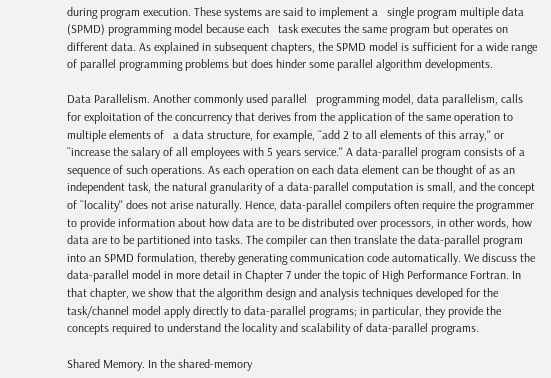during program execution. These systems are said to implement a   single program multiple data (SPMD) programming model because each   task executes the same program but operates on different data. As explained in subsequent chapters, the SPMD model is sufficient for a wide range of parallel programming problems but does hinder some parallel algorithm developments.

Data Parallelism. Another commonly used parallel   programming model, data parallelism, calls for exploitation of the concurrency that derives from the application of the same operation to   multiple elements of   a data structure, for example, ``add 2 to all elements of this array,'' or ``increase the salary of all employees with 5 years service.'' A data-parallel program consists of a sequence of such operations. As each operation on each data element can be thought of as an independent task, the natural granularity of a data-parallel computation is small, and the concept of ``locality'' does not arise naturally. Hence, data-parallel compilers often require the programmer to provide information about how data are to be distributed over processors, in other words, how data are to be partitioned into tasks. The compiler can then translate the data-parallel program into an SPMD formulation, thereby generating communication code automatically. We discuss the data-parallel model in more detail in Chapter 7 under the topic of High Performance Fortran. In that chapter, we show that the algorithm design and analysis techniques developed for the task/channel model apply directly to data-parallel programs; in particular, they provide the concepts required to understand the locality and scalability of data-parallel programs.

Shared Memory. In the shared-memory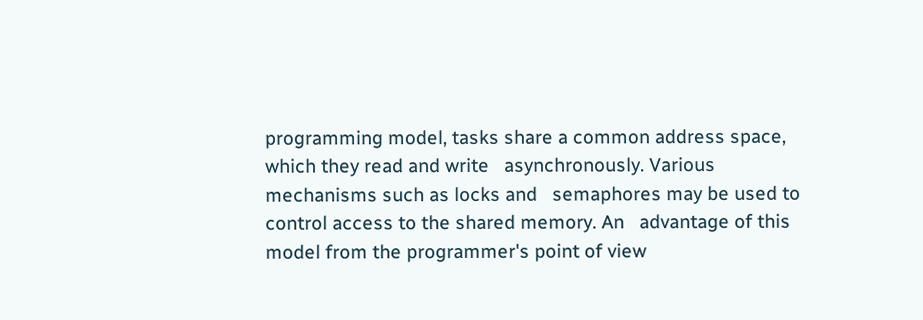programming model, tasks share a common address space, which they read and write   asynchronously. Various mechanisms such as locks and   semaphores may be used to control access to the shared memory. An   advantage of this model from the programmer's point of view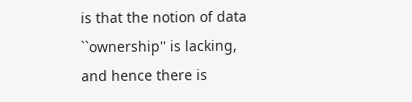is that the notion of data ``ownership'' is lacking, and hence there is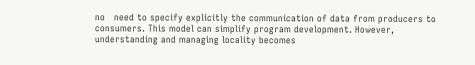no   need to specify explicitly the communication of data from producers to consumers. This model can simplify program development. However, understanding and managing locality becomes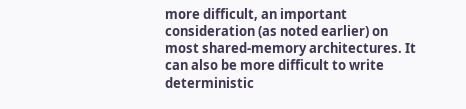more difficult, an important consideration (as noted earlier) on most shared-memory architectures. It can also be more difficult to write deterministic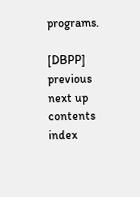programs.

[DBPP] previous next up contents index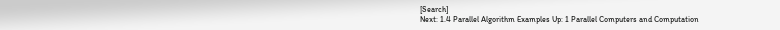[Search]
Next: 1.4 Parallel Algorithm Examples Up: 1 Parallel Computers and Computation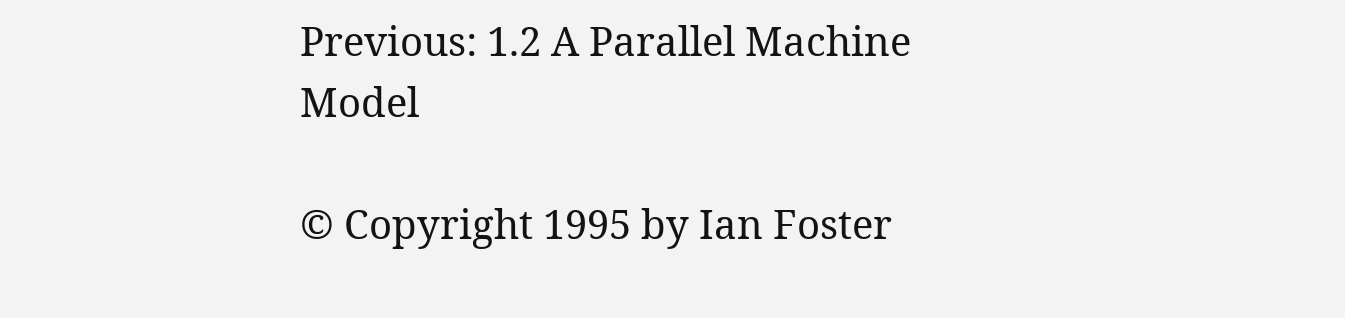Previous: 1.2 A Parallel Machine Model

© Copyright 1995 by Ian Foster